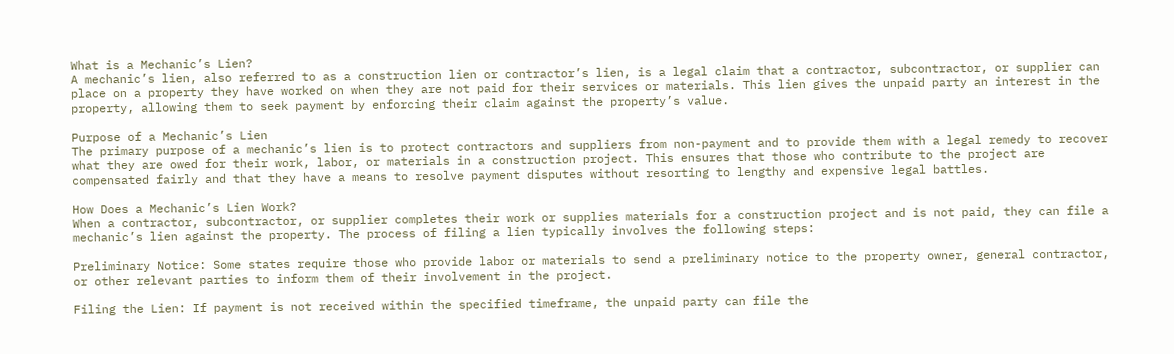What is a Mechanic’s Lien?
A mechanic’s lien, also referred to as a construction lien or contractor’s lien, is a legal claim that a contractor, subcontractor, or supplier can place on a property they have worked on when they are not paid for their services or materials. This lien gives the unpaid party an interest in the property, allowing them to seek payment by enforcing their claim against the property’s value.

Purpose of a Mechanic’s Lien
The primary purpose of a mechanic’s lien is to protect contractors and suppliers from non-payment and to provide them with a legal remedy to recover what they are owed for their work, labor, or materials in a construction project. This ensures that those who contribute to the project are compensated fairly and that they have a means to resolve payment disputes without resorting to lengthy and expensive legal battles.

How Does a Mechanic’s Lien Work?
When a contractor, subcontractor, or supplier completes their work or supplies materials for a construction project and is not paid, they can file a mechanic’s lien against the property. The process of filing a lien typically involves the following steps:

Preliminary Notice: Some states require those who provide labor or materials to send a preliminary notice to the property owner, general contractor, or other relevant parties to inform them of their involvement in the project.

Filing the Lien: If payment is not received within the specified timeframe, the unpaid party can file the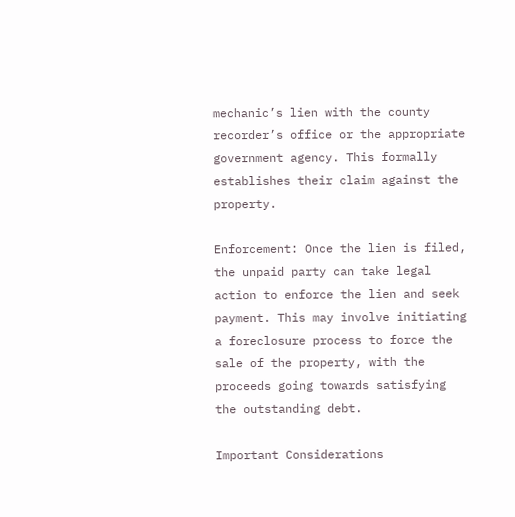mechanic’s lien with the county recorder’s office or the appropriate government agency. This formally establishes their claim against the property.

Enforcement: Once the lien is filed, the unpaid party can take legal action to enforce the lien and seek payment. This may involve initiating a foreclosure process to force the sale of the property, with the proceeds going towards satisfying the outstanding debt.

Important Considerations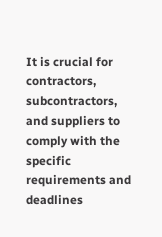It is crucial for contractors, subcontractors, and suppliers to comply with the specific requirements and deadlines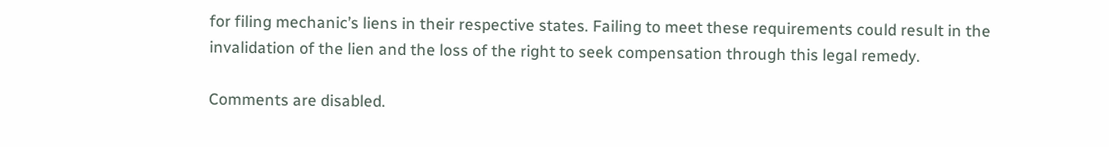for filing mechanic’s liens in their respective states. Failing to meet these requirements could result in the invalidation of the lien and the loss of the right to seek compensation through this legal remedy.

Comments are disabled.